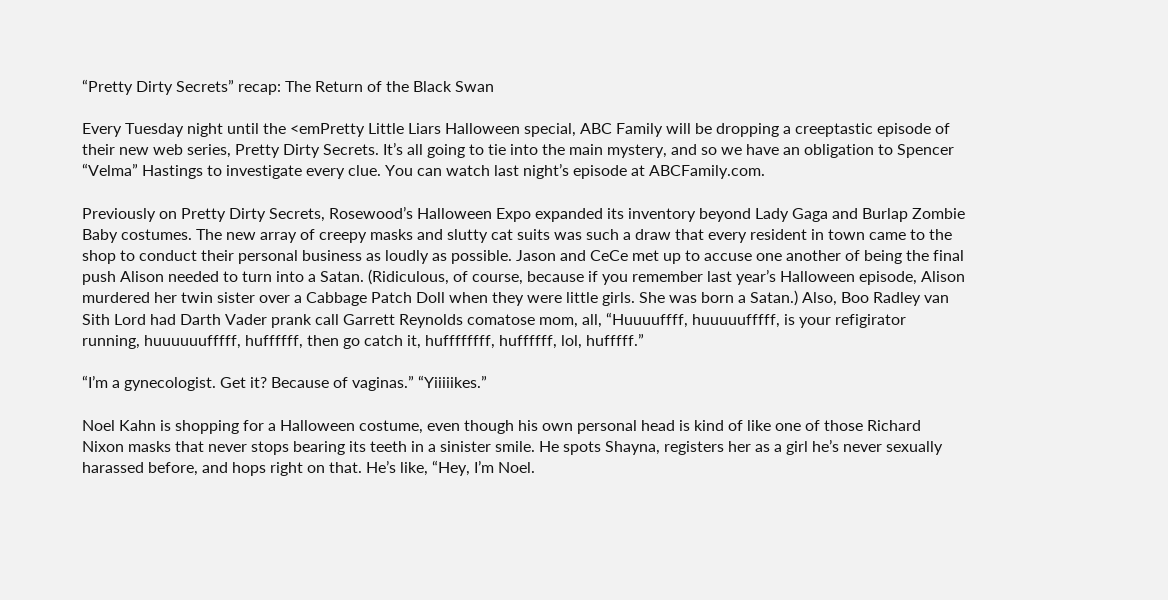“Pretty Dirty Secrets” recap: The Return of the Black Swan

Every Tuesday night until the <emPretty Little Liars Halloween special, ABC Family will be dropping a creeptastic episode of their new web series, Pretty Dirty Secrets. It’s all going to tie into the main mystery, and so we have an obligation to Spencer “Velma” Hastings to investigate every clue. You can watch last night’s episode at ABCFamily.com.

Previously on Pretty Dirty Secrets, Rosewood’s Halloween Expo expanded its inventory beyond Lady Gaga and Burlap Zombie Baby costumes. The new array of creepy masks and slutty cat suits was such a draw that every resident in town came to the shop to conduct their personal business as loudly as possible. Jason and CeCe met up to accuse one another of being the final push Alison needed to turn into a Satan. (Ridiculous, of course, because if you remember last year’s Halloween episode, Alison murdered her twin sister over a Cabbage Patch Doll when they were little girls. She was born a Satan.) Also, Boo Radley van Sith Lord had Darth Vader prank call Garrett Reynolds comatose mom, all, “Huuuuffff, huuuuufffff, is your refigirator running, huuuuuufffff, huffffff, then go catch it, huffffffff, huffffff, lol, hufffff.”

“I’m a gynecologist. Get it? Because of vaginas.” “Yiiiiikes.”

Noel Kahn is shopping for a Halloween costume, even though his own personal head is kind of like one of those Richard Nixon masks that never stops bearing its teeth in a sinister smile. He spots Shayna, registers her as a girl he’s never sexually harassed before, and hops right on that. He’s like, “Hey, I’m Noel.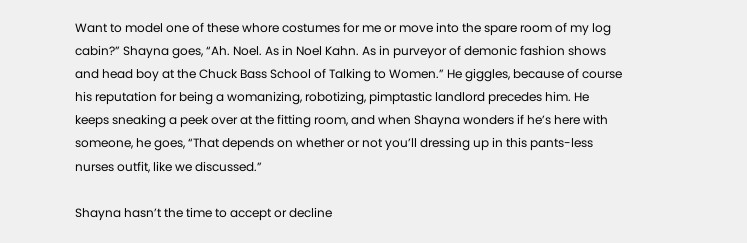Want to model one of these whore costumes for me or move into the spare room of my log cabin?” Shayna goes, “Ah. Noel. As in Noel Kahn. As in purveyor of demonic fashion shows and head boy at the Chuck Bass School of Talking to Women.” He giggles, because of course his reputation for being a womanizing, robotizing, pimptastic landlord precedes him. He keeps sneaking a peek over at the fitting room, and when Shayna wonders if he’s here with someone, he goes, “That depends on whether or not you’ll dressing up in this pants-less nurses outfit, like we discussed.”

Shayna hasn’t the time to accept or decline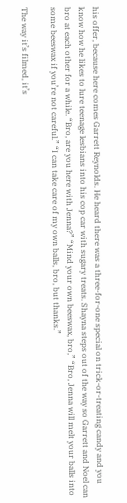his offer, because here comes Garrett Reynolds. He heard there was a three-for-one special on trick-or-treating candy and you know how he likes to lure teenage lesbians into his cop car with sugary treats. Shayna steps out of the way so Garrett and Noel can bro at each other for a while. “Bro, are you here with Jenna?” “Mind your own beeswax, bro,” “Bro, Jenna will melt your balls into some beeswax if you’re not careful.” “I can take care of my own balls, bro, but thanks.”

The way it’s filmed, it’s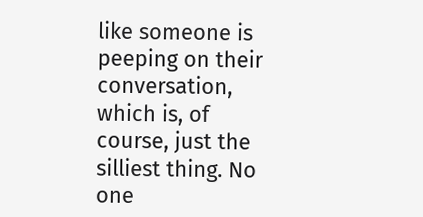like someone is peeping on their conversation, which is, of course, just the silliest thing. No one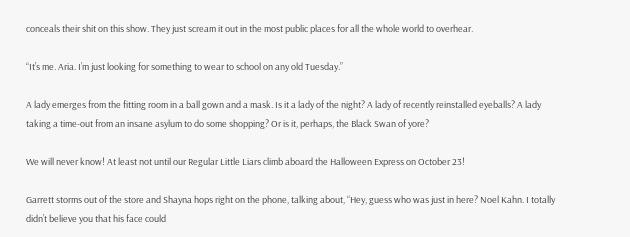conceals their shit on this show. They just scream it out in the most public places for all the whole world to overhear.

“It’s me. Aria. I’m just looking for something to wear to school on any old Tuesday.”

A lady emerges from the fitting room in a ball gown and a mask. Is it a lady of the night? A lady of recently reinstalled eyeballs? A lady taking a time-out from an insane asylum to do some shopping? Or is it, perhaps, the Black Swan of yore?

We will never know! At least not until our Regular Little Liars climb aboard the Halloween Express on October 23!

Garrett storms out of the store and Shayna hops right on the phone, talking about, “Hey, guess who was just in here? Noel Kahn. I totally didn’t believe you that his face could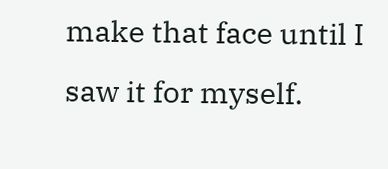make that face until I saw it for myself.